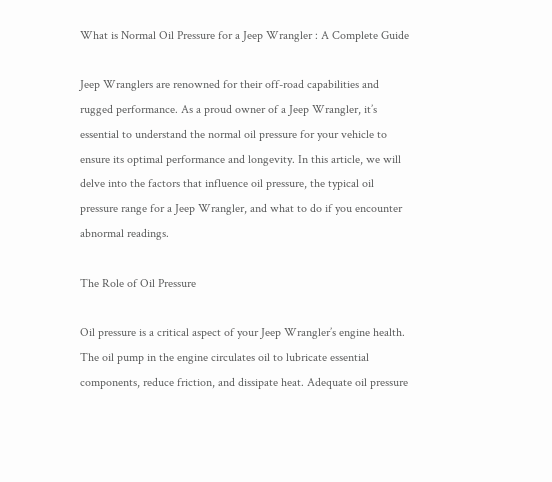What is Normal Oil Pressure for a Jeep Wrangler : A Complete Guide

Jeep Wranglers are renowned for their off-road capabilities and rugged performance. As a proud owner of a Jeep Wrangler, it’s essential to understand the normal oil pressure for your vehicle to ensure its optimal performance and longevity. In this article, we will delve into the factors that influence oil pressure, the typical oil pressure range for a Jeep Wrangler, and what to do if you encounter abnormal readings.

The Role of Oil Pressure

Oil pressure is a critical aspect of your Jeep Wrangler’s engine health. The oil pump in the engine circulates oil to lubricate essential components, reduce friction, and dissipate heat. Adequate oil pressure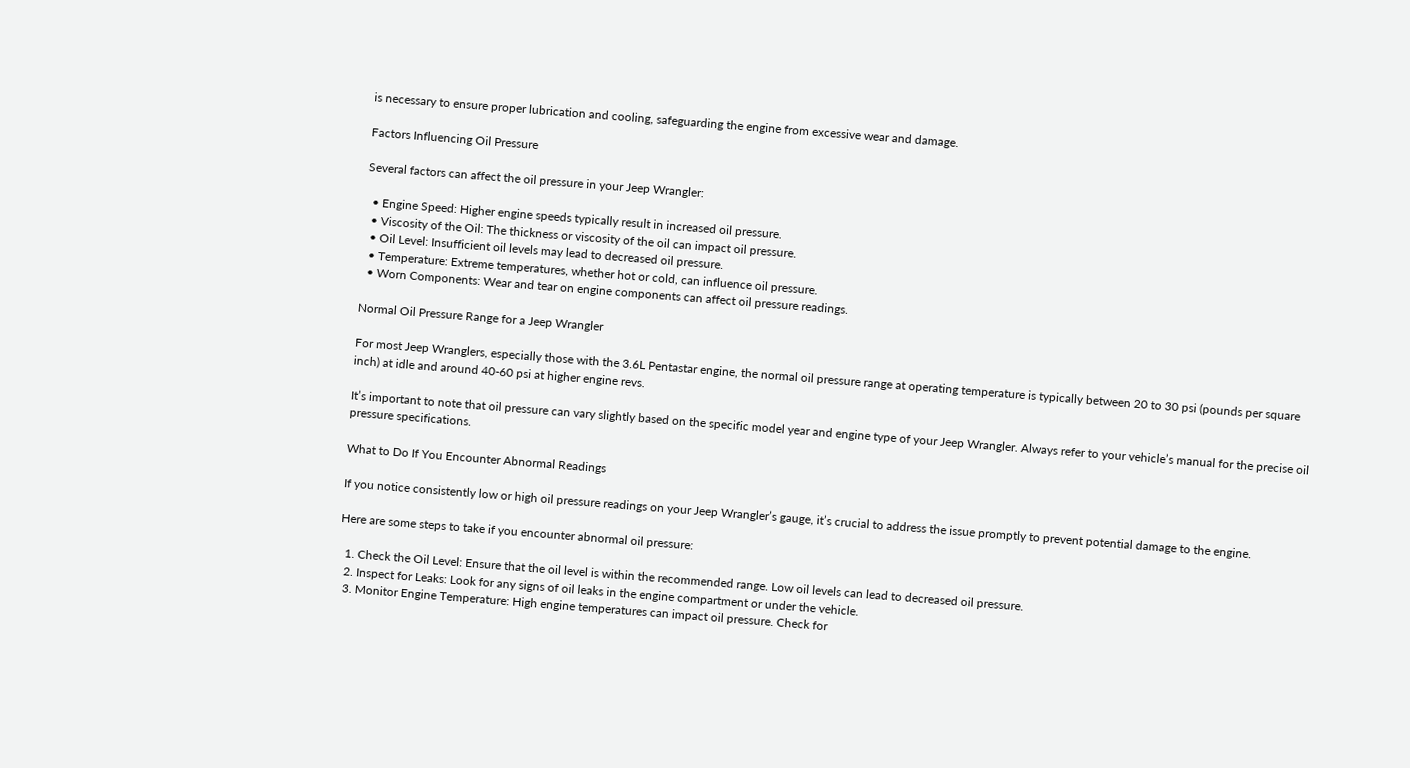is necessary to ensure proper lubrication and cooling, safeguarding the engine from excessive wear and damage.

Factors Influencing Oil Pressure

Several factors can affect the oil pressure in your Jeep Wrangler:

  • Engine Speed: Higher engine speeds typically result in increased oil pressure.
  • Viscosity of the Oil: The thickness or viscosity of the oil can impact oil pressure.
  • Oil Level: Insufficient oil levels may lead to decreased oil pressure.
  • Temperature: Extreme temperatures, whether hot or cold, can influence oil pressure.
  • Worn Components: Wear and tear on engine components can affect oil pressure readings.

Normal Oil Pressure Range for a Jeep Wrangler

For most Jeep Wranglers, especially those with the 3.6L Pentastar engine, the normal oil pressure range at operating temperature is typically between 20 to 30 psi (pounds per square inch) at idle and around 40-60 psi at higher engine revs.

It’s important to note that oil pressure can vary slightly based on the specific model year and engine type of your Jeep Wrangler. Always refer to your vehicle’s manual for the precise oil pressure specifications.

What to Do If You Encounter Abnormal Readings

If you notice consistently low or high oil pressure readings on your Jeep Wrangler’s gauge, it’s crucial to address the issue promptly to prevent potential damage to the engine.

Here are some steps to take if you encounter abnormal oil pressure:

  1. Check the Oil Level: Ensure that the oil level is within the recommended range. Low oil levels can lead to decreased oil pressure.
  2. Inspect for Leaks: Look for any signs of oil leaks in the engine compartment or under the vehicle.
  3. Monitor Engine Temperature: High engine temperatures can impact oil pressure. Check for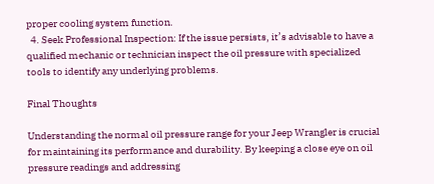proper cooling system function.
  4. Seek Professional Inspection: If the issue persists, it’s advisable to have a qualified mechanic or technician inspect the oil pressure with specialized tools to identify any underlying problems.

Final Thoughts

Understanding the normal oil pressure range for your Jeep Wrangler is crucial for maintaining its performance and durability. By keeping a close eye on oil pressure readings and addressing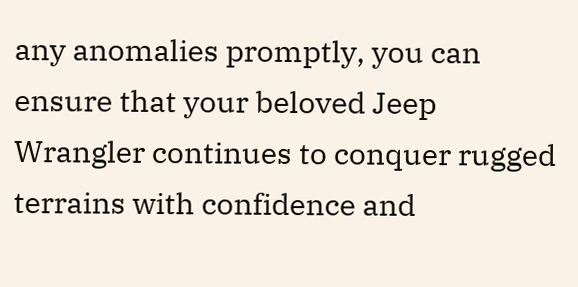any anomalies promptly, you can ensure that your beloved Jeep Wrangler continues to conquer rugged terrains with confidence and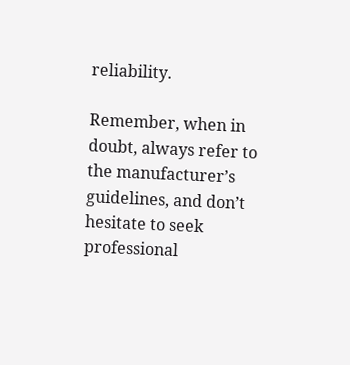reliability.

Remember, when in doubt, always refer to the manufacturer’s guidelines, and don’t hesitate to seek professional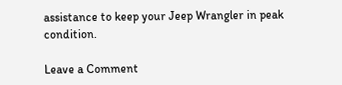assistance to keep your Jeep Wrangler in peak condition.

Leave a Comment